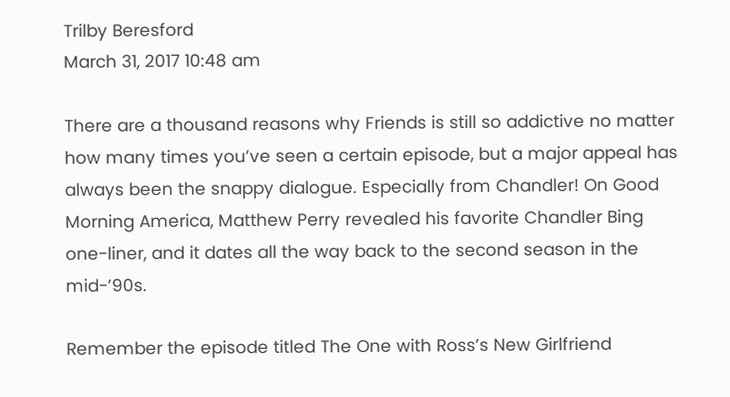Trilby Beresford
March 31, 2017 10:48 am

There are a thousand reasons why Friends is still so addictive no matter how many times you’ve seen a certain episode, but a major appeal has always been the snappy dialogue. Especially from Chandler! On Good Morning America, Matthew Perry revealed his favorite Chandler Bing one-liner, and it dates all the way back to the second season in the mid-’90s.

Remember the episode titled The One with Ross’s New Girlfriend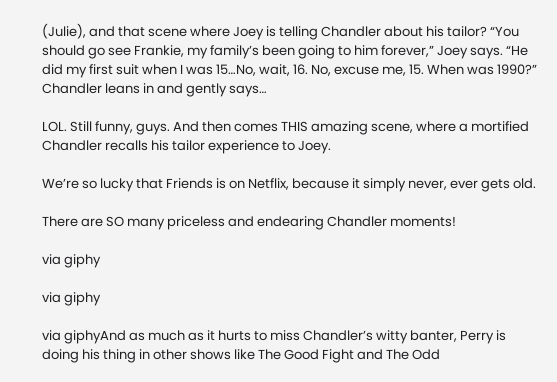(Julie), and that scene where Joey is telling Chandler about his tailor? “You should go see Frankie, my family’s been going to him forever,” Joey says. “He did my first suit when I was 15…No, wait, 16. No, excuse me, 15. When was 1990?” Chandler leans in and gently says…

LOL. Still funny, guys. And then comes THIS amazing scene, where a mortified Chandler recalls his tailor experience to Joey.

We’re so lucky that Friends is on Netflix, because it simply never, ever gets old.

There are SO many priceless and endearing Chandler moments!

via giphy

via giphy

via giphyAnd as much as it hurts to miss Chandler’s witty banter, Perry is doing his thing in other shows like The Good Fight and The Odd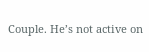Couple. He’s not active on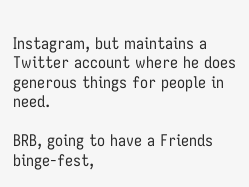Instagram, but maintains a Twitter account where he does generous things for people in need.

BRB, going to have a Friends binge-fest,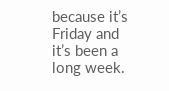because it’s Friday and it’s been a long week.